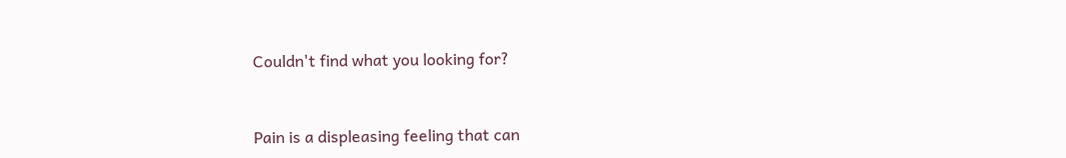Couldn't find what you looking for?


Pain is a displeasing feeling that can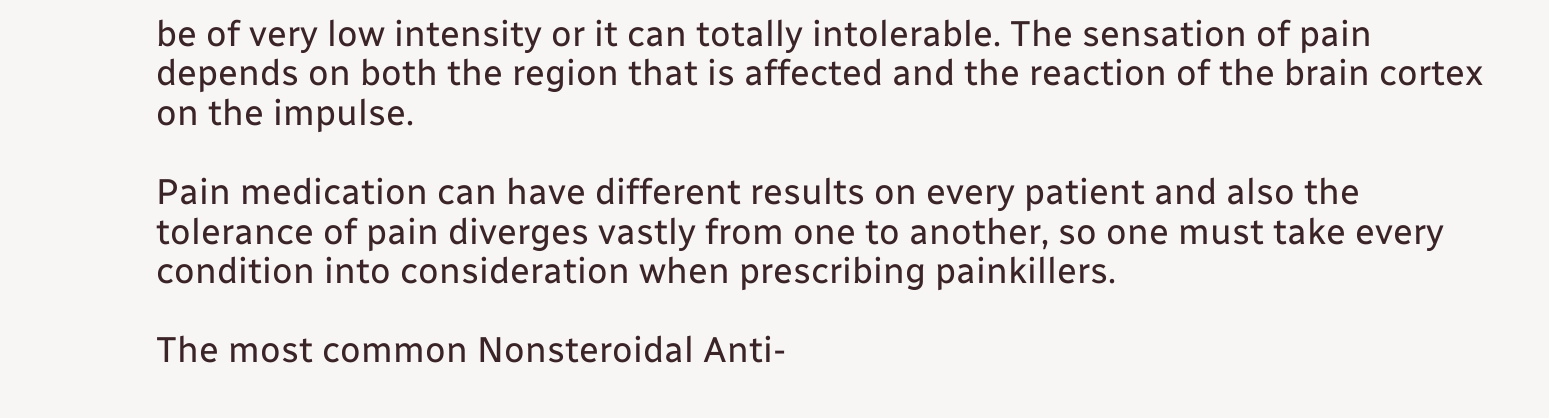be of very low intensity or it can totally intolerable. The sensation of pain depends on both the region that is affected and the reaction of the brain cortex on the impulse.

Pain medication can have different results on every patient and also the tolerance of pain diverges vastly from one to another, so one must take every condition into consideration when prescribing painkillers.

The most common Nonsteroidal Anti-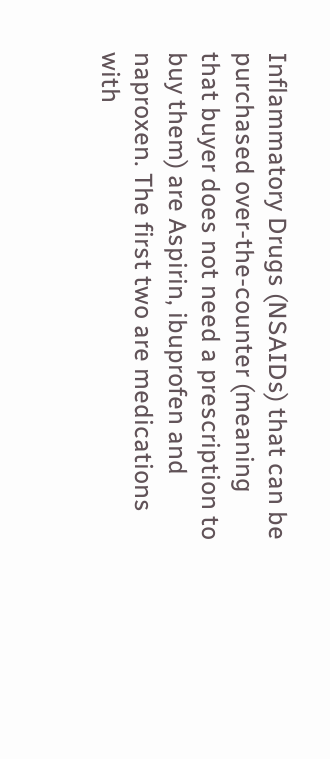Inflammatory Drugs (NSAIDs) that can be purchased over-the-counter (meaning that buyer does not need a prescription to buy them) are Aspirin, ibuprofen and naproxen. The first two are medications with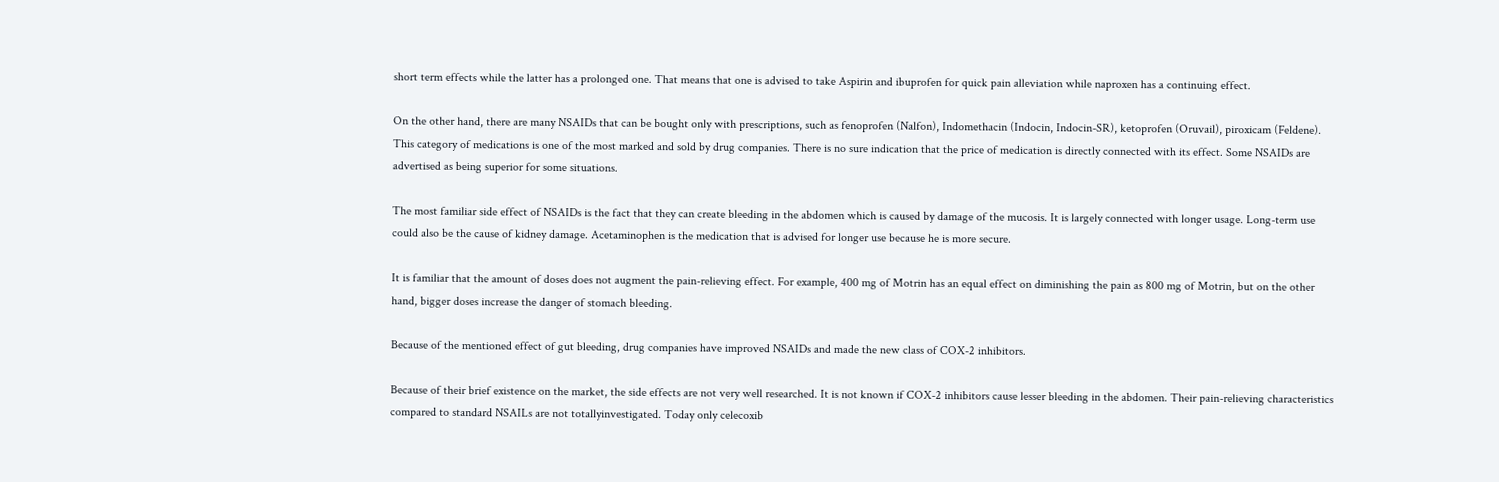short term effects while the latter has a prolonged one. That means that one is advised to take Aspirin and ibuprofen for quick pain alleviation while naproxen has a continuing effect.

On the other hand, there are many NSAIDs that can be bought only with prescriptions, such as fenoprofen (Nalfon), Indomethacin (Indocin, Indocin-SR), ketoprofen (Oruvail), piroxicam (Feldene). This category of medications is one of the most marked and sold by drug companies. There is no sure indication that the price of medication is directly connected with its effect. Some NSAIDs are advertised as being superior for some situations.

The most familiar side effect of NSAIDs is the fact that they can create bleeding in the abdomen which is caused by damage of the mucosis. It is largely connected with longer usage. Long-term use could also be the cause of kidney damage. Acetaminophen is the medication that is advised for longer use because he is more secure.

It is familiar that the amount of doses does not augment the pain-relieving effect. For example, 400 mg of Motrin has an equal effect on diminishing the pain as 800 mg of Motrin, but on the other hand, bigger doses increase the danger of stomach bleeding.

Because of the mentioned effect of gut bleeding, drug companies have improved NSAIDs and made the new class of COX-2 inhibitors.

Because of their brief existence on the market, the side effects are not very well researched. It is not known if COX-2 inhibitors cause lesser bleeding in the abdomen. Their pain-relieving characteristics compared to standard NSAILs are not totallyinvestigated. Today only celecoxib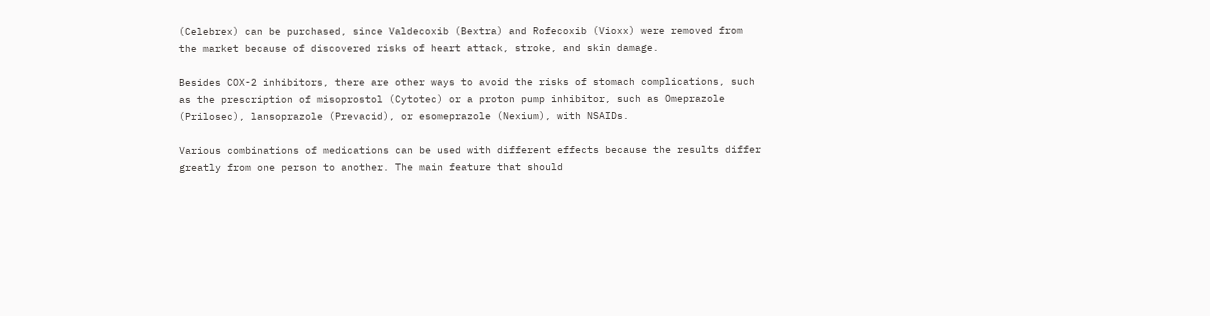(Celebrex) can be purchased, since Valdecoxib (Bextra) and Rofecoxib (Vioxx) were removed from the market because of discovered risks of heart attack, stroke, and skin damage.

Besides COX-2 inhibitors, there are other ways to avoid the risks of stomach complications, such as the prescription of misoprostol (Cytotec) or a proton pump inhibitor, such as Omeprazole (Prilosec), lansoprazole (Prevacid), or esomeprazole (Nexium), with NSAIDs.

Various combinations of medications can be used with different effects because the results differ greatly from one person to another. The main feature that should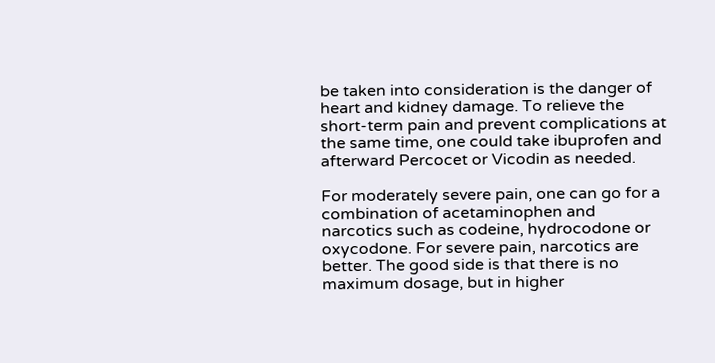be taken into consideration is the danger of heart and kidney damage. To relieve the short-term pain and prevent complications at the same time, one could take ibuprofen and afterward Percocet or Vicodin as needed.

For moderately severe pain, one can go for a combination of acetaminophen and narcotics such as codeine, hydrocodone or oxycodone. For severe pain, narcotics are better. The good side is that there is no maximum dosage, but in higher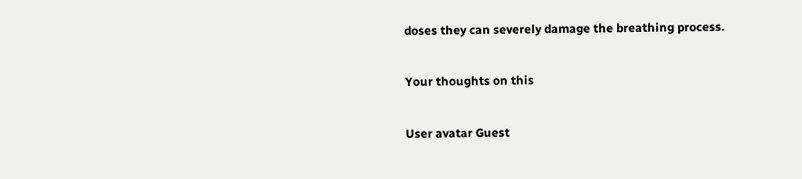doses they can severely damage the breathing process.

Your thoughts on this

User avatar Guest